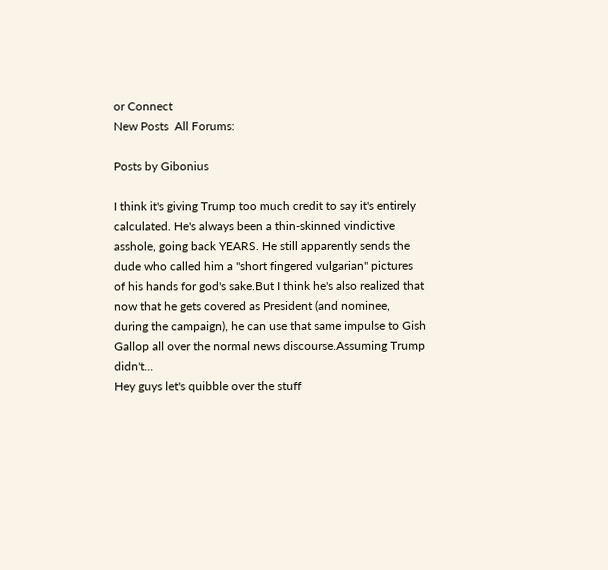or Connect
New Posts  All Forums:

Posts by Gibonius

I think it's giving Trump too much credit to say it's entirely calculated. He's always been a thin-skinned vindictive asshole, going back YEARS. He still apparently sends the dude who called him a "short fingered vulgarian" pictures of his hands for god's sake.But I think he's also realized that now that he gets covered as President (and nominee, during the campaign), he can use that same impulse to Gish Gallop all over the normal news discourse.Assuming Trump didn't...
Hey guys let's quibble over the stuff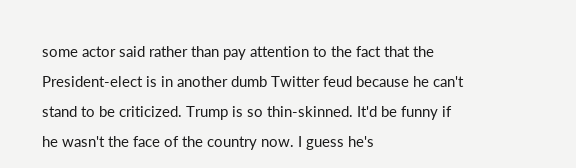some actor said rather than pay attention to the fact that the President-elect is in another dumb Twitter feud because he can't stand to be criticized. Trump is so thin-skinned. It'd be funny if he wasn't the face of the country now. I guess he's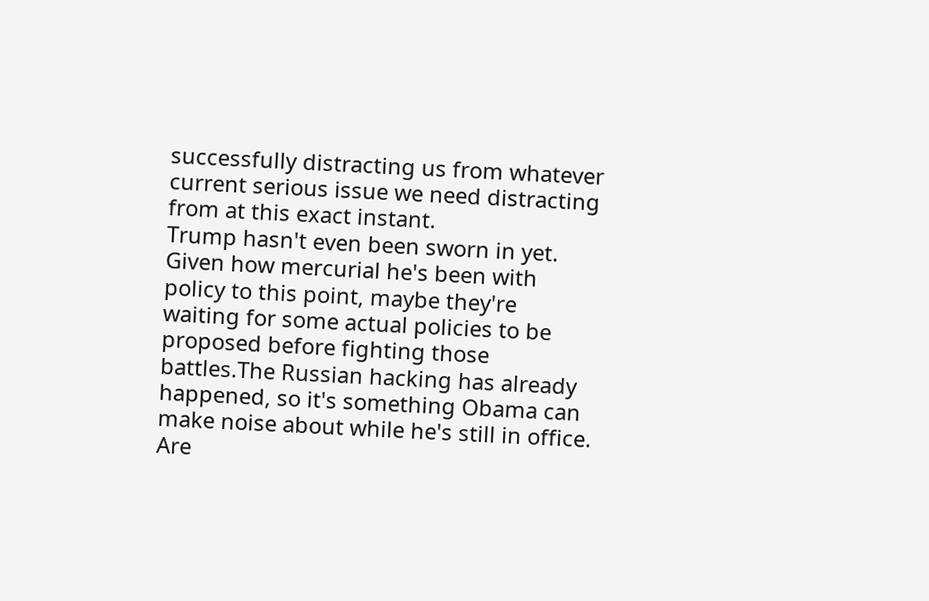successfully distracting us from whatever current serious issue we need distracting from at this exact instant.
Trump hasn't even been sworn in yet. Given how mercurial he's been with policy to this point, maybe they're waiting for some actual policies to be proposed before fighting those battles.The Russian hacking has already happened, so it's something Obama can make noise about while he's still in office.
Are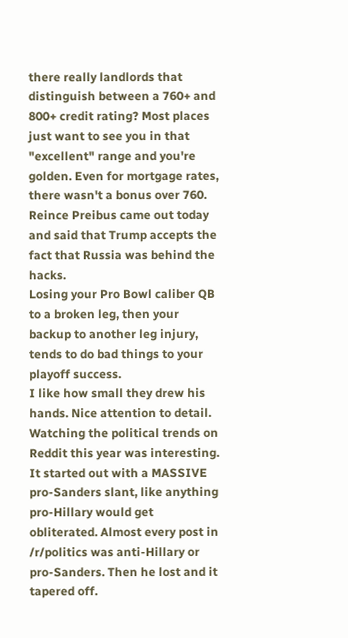there really landlords that distinguish between a 760+ and 800+ credit rating? Most places just want to see you in that "excellent" range and you're golden. Even for mortgage rates, there wasn't a bonus over 760.
Reince Preibus came out today and said that Trump accepts the fact that Russia was behind the hacks.
Losing your Pro Bowl caliber QB to a broken leg, then your backup to another leg injury, tends to do bad things to your playoff success.
I like how small they drew his hands. Nice attention to detail.
Watching the political trends on Reddit this year was interesting. It started out with a MASSIVE pro-Sanders slant, like anything pro-Hillary would get obliterated. Almost every post in /r/politics was anti-Hillary or pro-Sanders. Then he lost and it tapered off.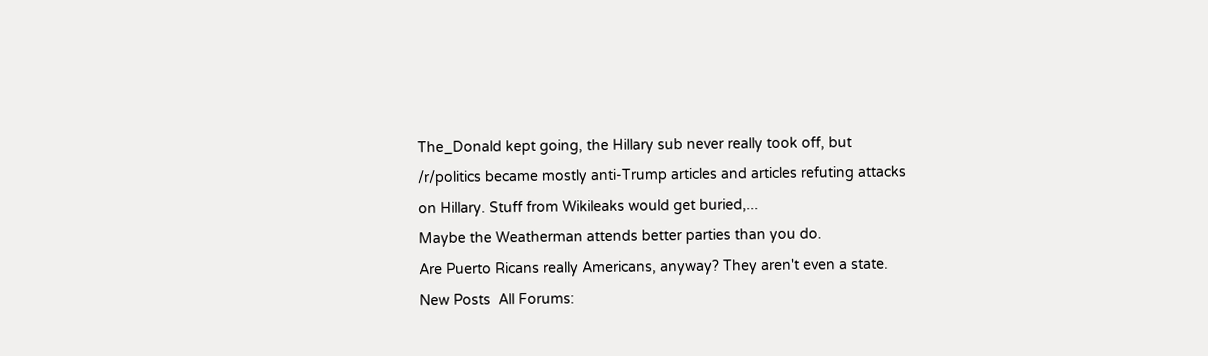The_Donald kept going, the Hillary sub never really took off, but /r/politics became mostly anti-Trump articles and articles refuting attacks on Hillary. Stuff from Wikileaks would get buried,...
Maybe the Weatherman attends better parties than you do.
Are Puerto Ricans really Americans, anyway? They aren't even a state.
New Posts  All Forums: